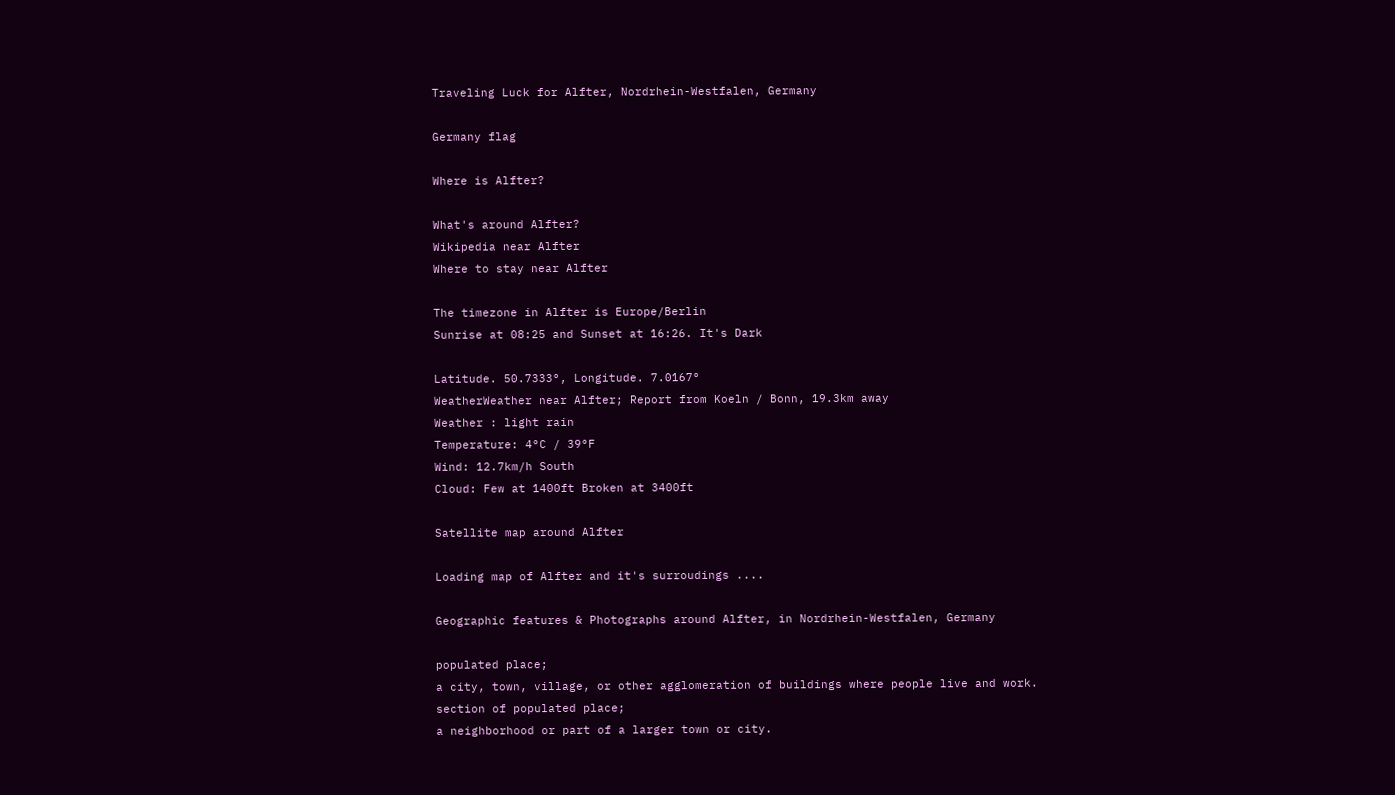Traveling Luck for Alfter, Nordrhein-Westfalen, Germany

Germany flag

Where is Alfter?

What's around Alfter?
Wikipedia near Alfter
Where to stay near Alfter

The timezone in Alfter is Europe/Berlin
Sunrise at 08:25 and Sunset at 16:26. It's Dark

Latitude. 50.7333°, Longitude. 7.0167°
WeatherWeather near Alfter; Report from Koeln / Bonn, 19.3km away
Weather : light rain
Temperature: 4°C / 39°F
Wind: 12.7km/h South
Cloud: Few at 1400ft Broken at 3400ft

Satellite map around Alfter

Loading map of Alfter and it's surroudings ....

Geographic features & Photographs around Alfter, in Nordrhein-Westfalen, Germany

populated place;
a city, town, village, or other agglomeration of buildings where people live and work.
section of populated place;
a neighborhood or part of a larger town or city.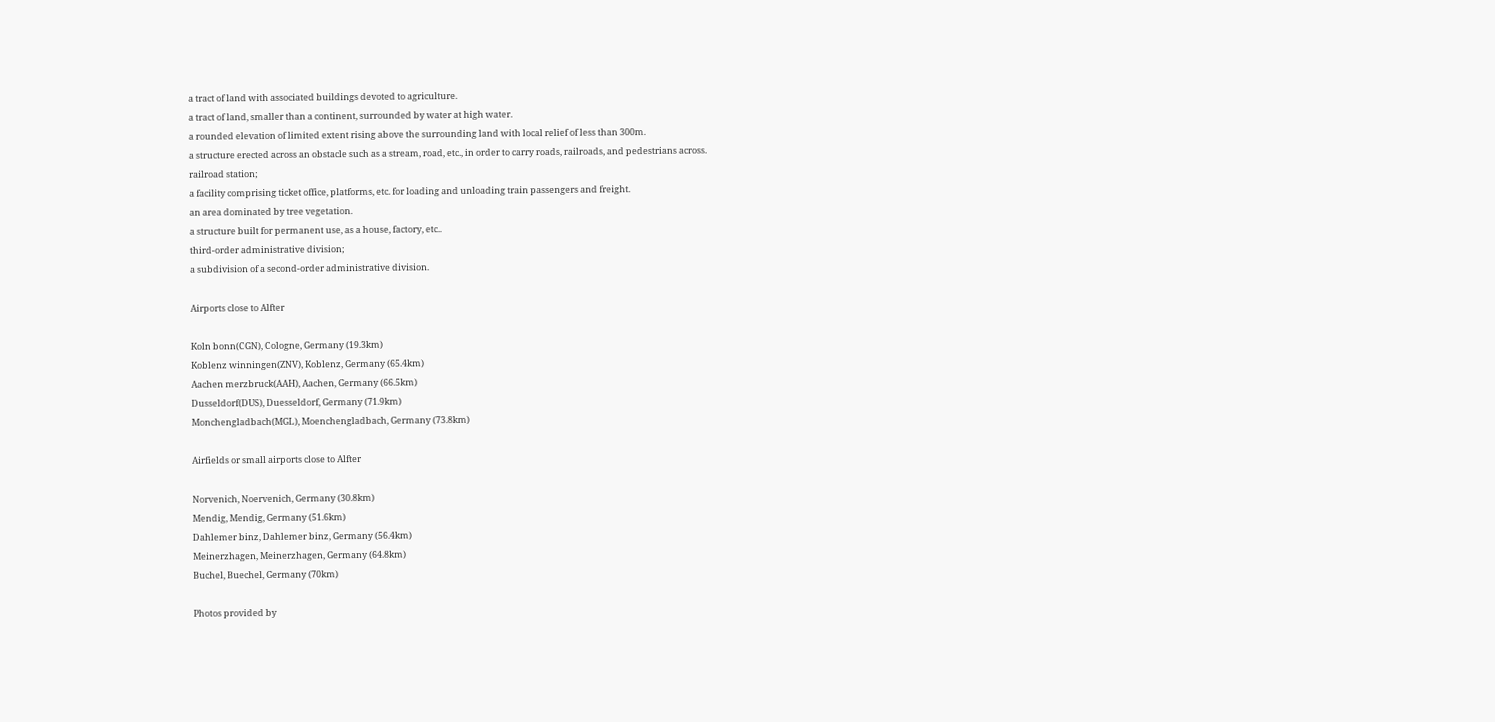a tract of land with associated buildings devoted to agriculture.
a tract of land, smaller than a continent, surrounded by water at high water.
a rounded elevation of limited extent rising above the surrounding land with local relief of less than 300m.
a structure erected across an obstacle such as a stream, road, etc., in order to carry roads, railroads, and pedestrians across.
railroad station;
a facility comprising ticket office, platforms, etc. for loading and unloading train passengers and freight.
an area dominated by tree vegetation.
a structure built for permanent use, as a house, factory, etc..
third-order administrative division;
a subdivision of a second-order administrative division.

Airports close to Alfter

Koln bonn(CGN), Cologne, Germany (19.3km)
Koblenz winningen(ZNV), Koblenz, Germany (65.4km)
Aachen merzbruck(AAH), Aachen, Germany (66.5km)
Dusseldorf(DUS), Duesseldorf, Germany (71.9km)
Monchengladbach(MGL), Moenchengladbach, Germany (73.8km)

Airfields or small airports close to Alfter

Norvenich, Noervenich, Germany (30.8km)
Mendig, Mendig, Germany (51.6km)
Dahlemer binz, Dahlemer binz, Germany (56.4km)
Meinerzhagen, Meinerzhagen, Germany (64.8km)
Buchel, Buechel, Germany (70km)

Photos provided by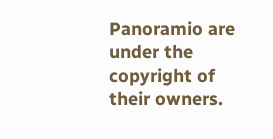Panoramio are under the copyright of their owners.